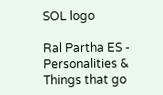SOL logo

Ral Partha ES - Personalities & Things that go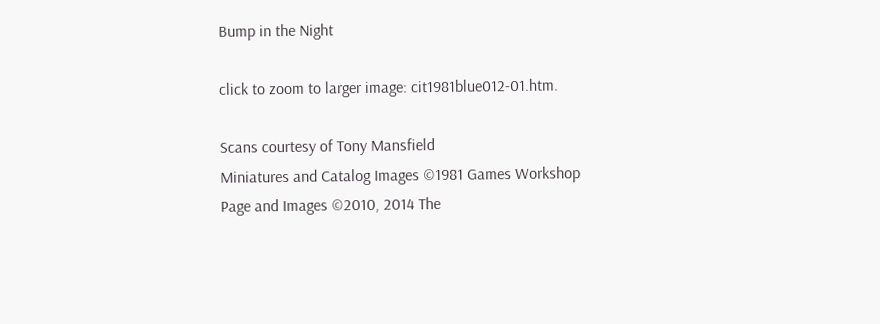Bump in the Night

click to zoom to larger image: cit1981blue012-01.htm.

Scans courtesy of Tony Mansfield
Miniatures and Catalog Images ©1981 Games Workshop
Page and Images ©2010, 2014 The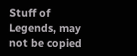Stuff of Legends, may not be copied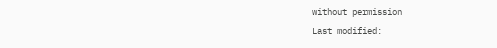without permission
Last modified: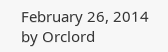February 26, 2014 by Orclord